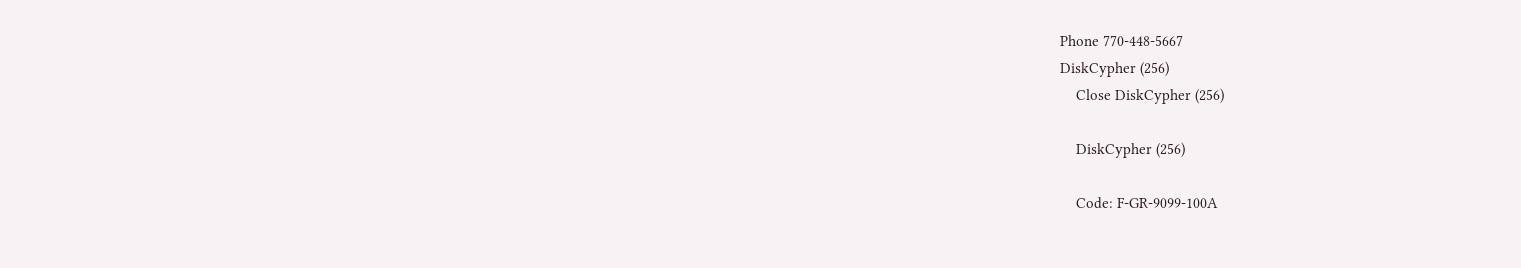Phone 770-448-5667
DiskCypher (256)
    Close DiskCypher (256)

    DiskCypher (256)

    Code: F-GR-9099-100A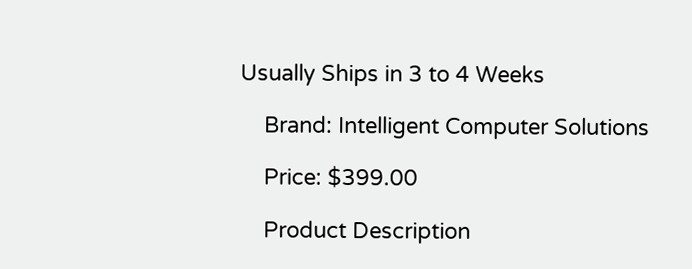Usually Ships in 3 to 4 Weeks

    Brand: Intelligent Computer Solutions

    Price: $399.00

    Product Description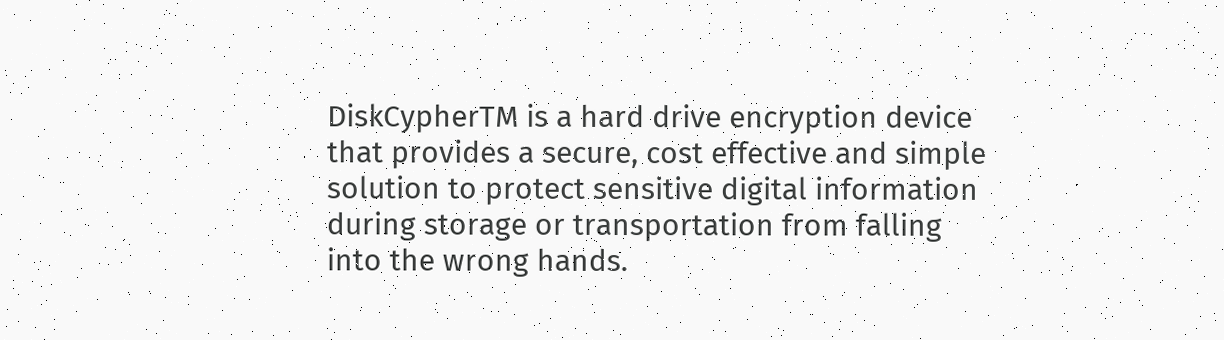DiskCypherTM is a hard drive encryption device that provides a secure, cost effective and simple solution to protect sensitive digital information during storage or transportation from falling into the wrong hands.